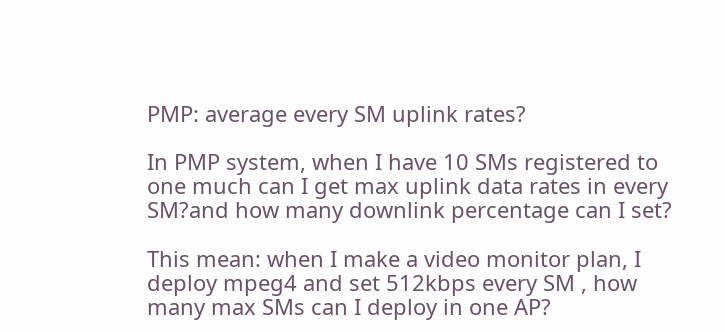PMP: average every SM uplink rates?

In PMP system, when I have 10 SMs registered to one much can I get max uplink data rates in every SM?and how many downlink percentage can I set?

This mean: when I make a video monitor plan, I deploy mpeg4 and set 512kbps every SM , how many max SMs can I deploy in one AP?